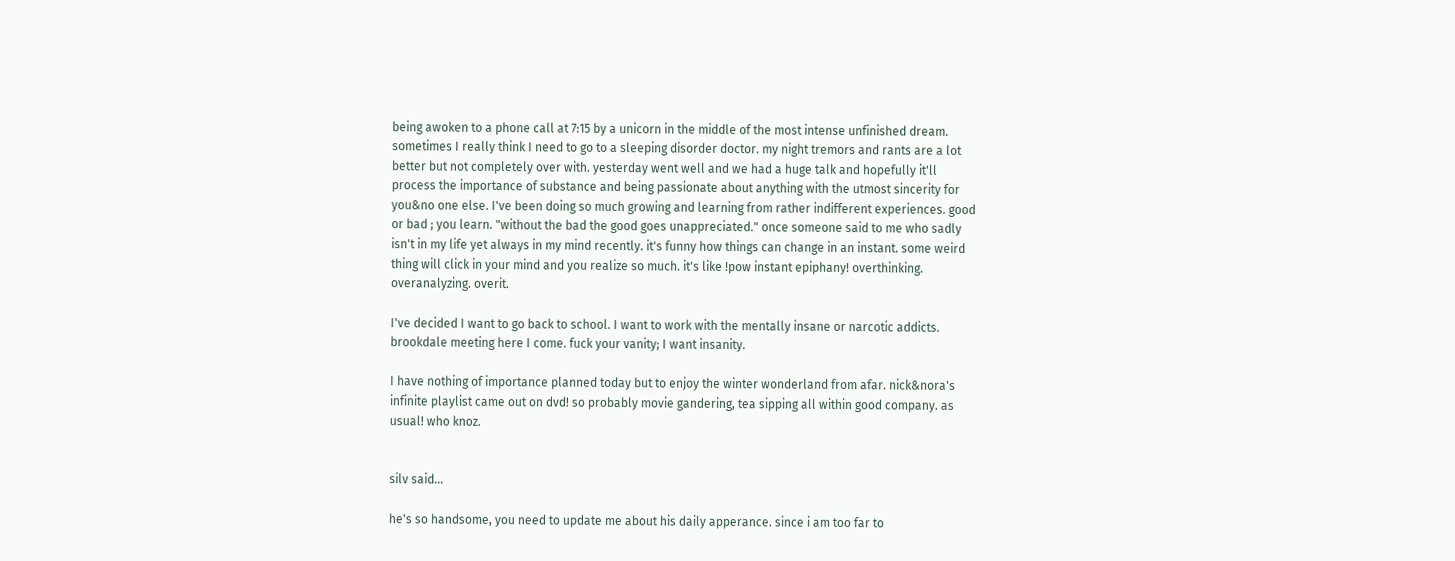being awoken to a phone call at 7:15 by a unicorn in the middle of the most intense unfinished dream. sometimes I really think I need to go to a sleeping disorder doctor. my night tremors and rants are a lot better but not completely over with. yesterday went well and we had a huge talk and hopefully it'll process the importance of substance and being passionate about anything with the utmost sincerity for you&no one else. I've been doing so much growing and learning from rather indifferent experiences. good or bad ; you learn. "without the bad the good goes unappreciated." once someone said to me who sadly isn't in my life yet always in my mind recently. it's funny how things can change in an instant. some weird thing will click in your mind and you realize so much. it's like !pow instant epiphany! overthinking. overanalyzing. overit.

I've decided I want to go back to school. I want to work with the mentally insane or narcotic addicts. brookdale meeting here I come. fuck your vanity; I want insanity.

I have nothing of importance planned today but to enjoy the winter wonderland from afar. nick&nora's infinite playlist came out on dvd! so probably movie gandering, tea sipping all within good company. as usual! who knoz.


silv said...

he's so handsome, you need to update me about his daily apperance. since i am too far to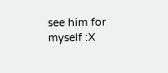see him for myself :X